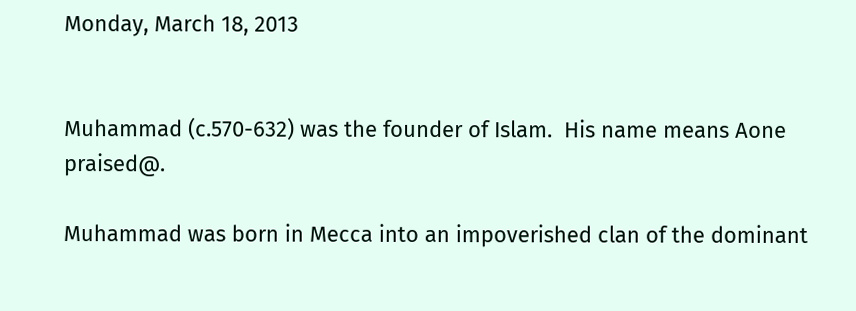Monday, March 18, 2013


Muhammad (c.570-632) was the founder of Islam.  His name means Aone praised@.

Muhammad was born in Mecca into an impoverished clan of the dominant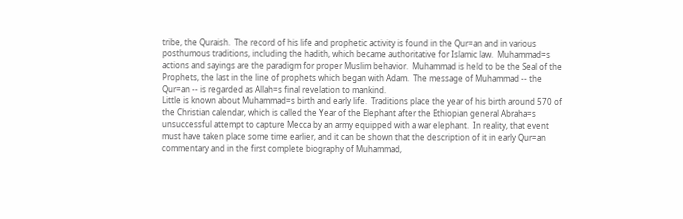tribe, the Quraish.  The record of his life and prophetic activity is found in the Qur=an and in various posthumous traditions, including the hadith, which became authoritative for Islamic law.  Muhammad=s actions and sayings are the paradigm for proper Muslim behavior.  Muhammad is held to be the Seal of the Prophets, the last in the line of prophets which began with Adam.  The message of Muhammad -- the Qur=an -- is regarded as Allah=s final revelation to mankind.
Little is known about Muhammad=s birth and early life.  Traditions place the year of his birth around 570 of the Christian calendar, which is called the Year of the Elephant after the Ethiopian general Abraha=s unsuccessful attempt to capture Mecca by an army equipped with a war elephant.  In reality, that event must have taken place some time earlier, and it can be shown that the description of it in early Qur=an commentary and in the first complete biography of Muhammad,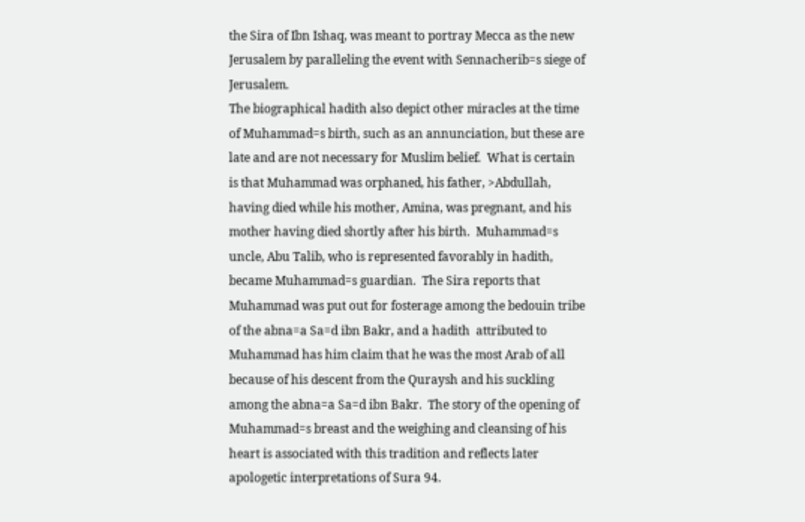the Sira of Ibn Ishaq, was meant to portray Mecca as the new Jerusalem by paralleling the event with Sennacherib=s siege of Jerusalem.
The biographical hadith also depict other miracles at the time of Muhammad=s birth, such as an annunciation, but these are late and are not necessary for Muslim belief.  What is certain is that Muhammad was orphaned, his father, >Abdullah, having died while his mother, Amina, was pregnant, and his mother having died shortly after his birth.  Muhammad=s uncle, Abu Talib, who is represented favorably in hadith, became Muhammad=s guardian.  The Sira reports that Muhammad was put out for fosterage among the bedouin tribe of the abna=a Sa=d ibn Bakr, and a hadith  attributed to Muhammad has him claim that he was the most Arab of all because of his descent from the Quraysh and his suckling among the abna=a Sa=d ibn Bakr.  The story of the opening of Muhammad=s breast and the weighing and cleansing of his heart is associated with this tradition and reflects later apologetic interpretations of Sura 94.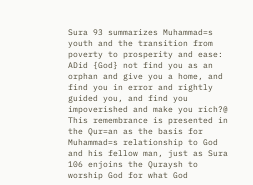Sura 93 summarizes Muhammad=s youth and the transition from poverty to prosperity and ease: ADid {God} not find you as an orphan and give you a home, and find you in error and rightly guided you, and find you impoverished and make you rich?@  This remembrance is presented in the Qur=an as the basis for Muhammad=s relationship to God and his fellow man, just as Sura 106 enjoins the Quraysh to worship God for what God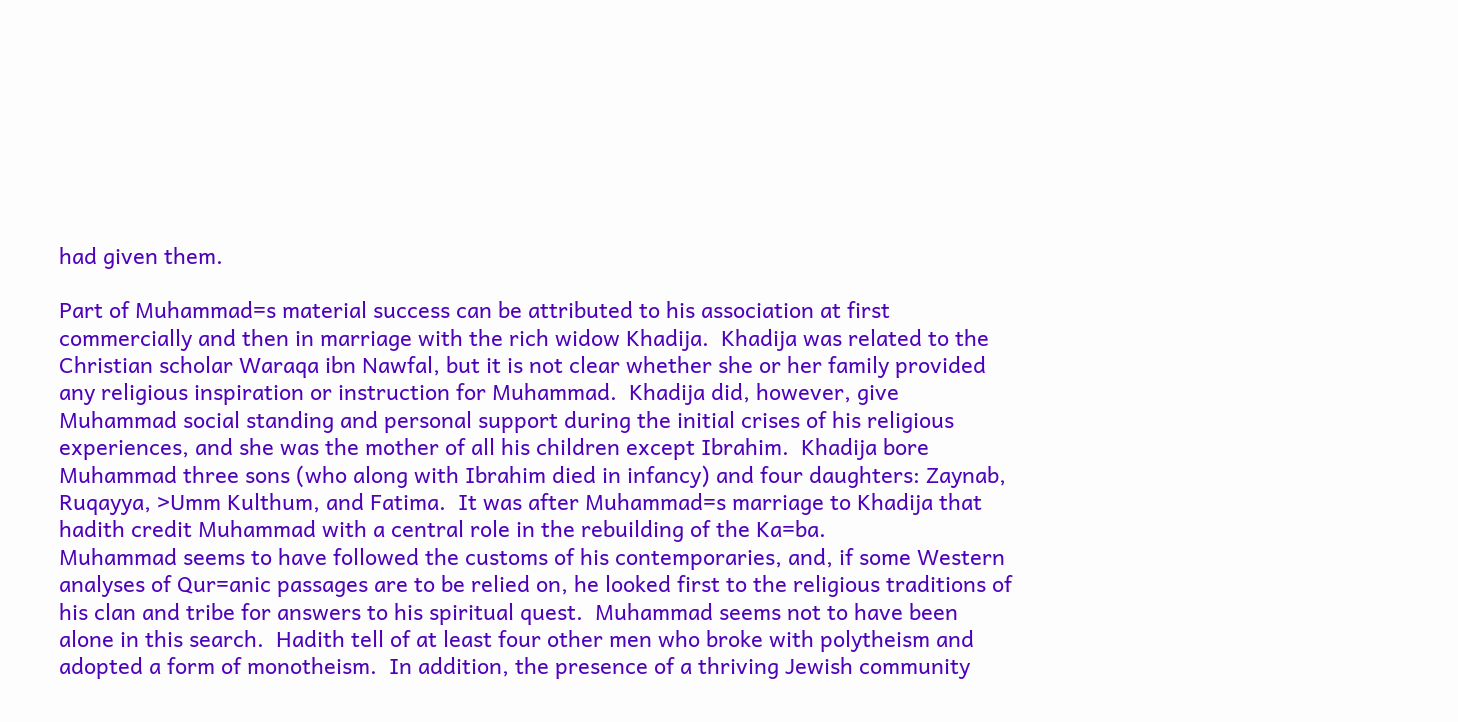had given them.

Part of Muhammad=s material success can be attributed to his association at first commercially and then in marriage with the rich widow Khadija.  Khadija was related to the Christian scholar Waraqa ibn Nawfal, but it is not clear whether she or her family provided any religious inspiration or instruction for Muhammad.  Khadija did, however, give Muhammad social standing and personal support during the initial crises of his religious experiences, and she was the mother of all his children except Ibrahim.  Khadija bore Muhammad three sons (who along with Ibrahim died in infancy) and four daughters: Zaynab, Ruqayya, >Umm Kulthum, and Fatima.  It was after Muhammad=s marriage to Khadija that hadith credit Muhammad with a central role in the rebuilding of the Ka=ba.
Muhammad seems to have followed the customs of his contemporaries, and, if some Western analyses of Qur=anic passages are to be relied on, he looked first to the religious traditions of his clan and tribe for answers to his spiritual quest.  Muhammad seems not to have been alone in this search.  Hadith tell of at least four other men who broke with polytheism and adopted a form of monotheism.  In addition, the presence of a thriving Jewish community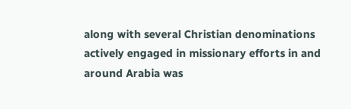along with several Christian denominations actively engaged in missionary efforts in and around Arabia was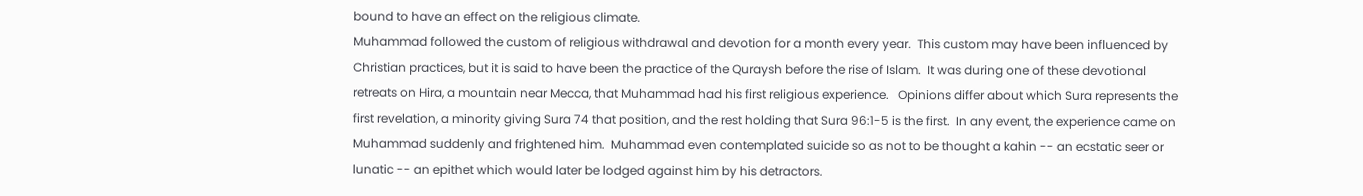bound to have an effect on the religious climate.
Muhammad followed the custom of religious withdrawal and devotion for a month every year.  This custom may have been influenced by Christian practices, but it is said to have been the practice of the Quraysh before the rise of Islam.  It was during one of these devotional retreats on Hira, a mountain near Mecca, that Muhammad had his first religious experience.   Opinions differ about which Sura represents the first revelation, a minority giving Sura 74 that position, and the rest holding that Sura 96:1-5 is the first.  In any event, the experience came on Muhammad suddenly and frightened him.  Muhammad even contemplated suicide so as not to be thought a kahin -- an ecstatic seer or lunatic -- an epithet which would later be lodged against him by his detractors.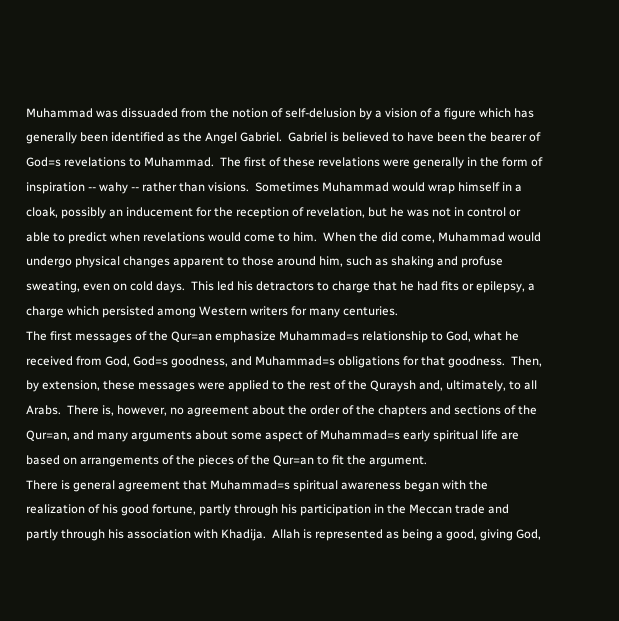Muhammad was dissuaded from the notion of self-delusion by a vision of a figure which has generally been identified as the Angel Gabriel.  Gabriel is believed to have been the bearer of God=s revelations to Muhammad.  The first of these revelations were generally in the form of inspiration -- wahy -- rather than visions.  Sometimes Muhammad would wrap himself in a cloak, possibly an inducement for the reception of revelation, but he was not in control or able to predict when revelations would come to him.  When the did come, Muhammad would undergo physical changes apparent to those around him, such as shaking and profuse sweating, even on cold days.  This led his detractors to charge that he had fits or epilepsy, a charge which persisted among Western writers for many centuries.
The first messages of the Qur=an emphasize Muhammad=s relationship to God, what he received from God, God=s goodness, and Muhammad=s obligations for that goodness.  Then, by extension, these messages were applied to the rest of the Quraysh and, ultimately, to all Arabs.  There is, however, no agreement about the order of the chapters and sections of the Qur=an, and many arguments about some aspect of Muhammad=s early spiritual life are based on arrangements of the pieces of the Qur=an to fit the argument.
There is general agreement that Muhammad=s spiritual awareness began with the realization of his good fortune, partly through his participation in the Meccan trade and partly through his association with Khadija.  Allah is represented as being a good, giving God,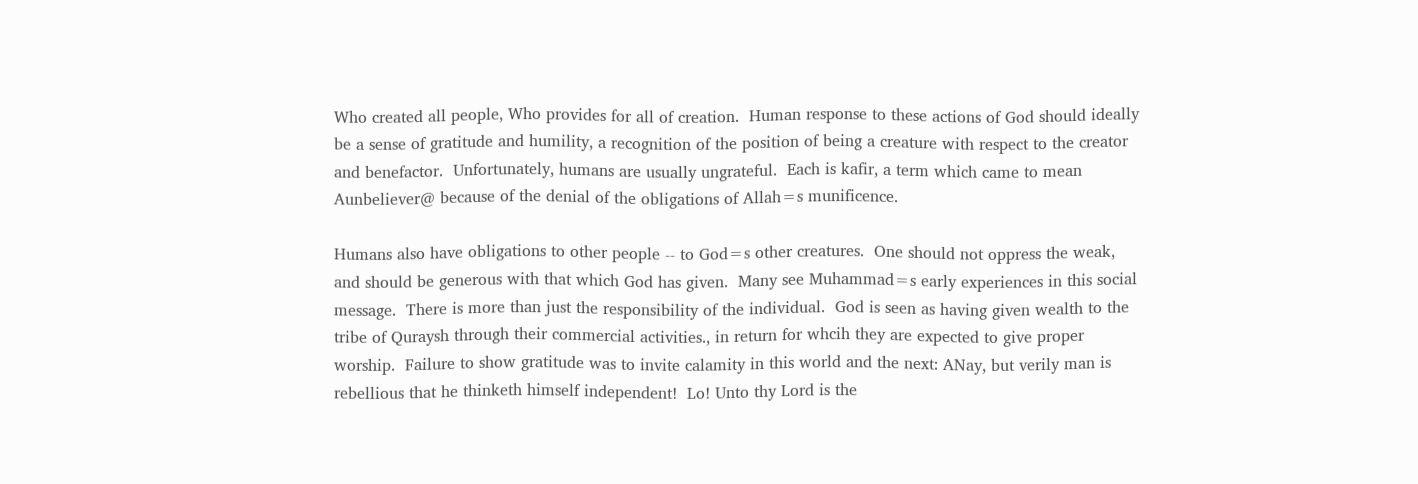Who created all people, Who provides for all of creation.  Human response to these actions of God should ideally be a sense of gratitude and humility, a recognition of the position of being a creature with respect to the creator and benefactor.  Unfortunately, humans are usually ungrateful.  Each is kafir, a term which came to mean Aunbeliever@ because of the denial of the obligations of Allah=s munificence.

Humans also have obligations to other people -- to God=s other creatures.  One should not oppress the weak, and should be generous with that which God has given.  Many see Muhammad=s early experiences in this social message.  There is more than just the responsibility of the individual.  God is seen as having given wealth to the tribe of Quraysh through their commercial activities., in return for whcih they are expected to give proper worship.  Failure to show gratitude was to invite calamity in this world and the next: ANay, but verily man is rebellious that he thinketh himself independent!  Lo! Unto thy Lord is the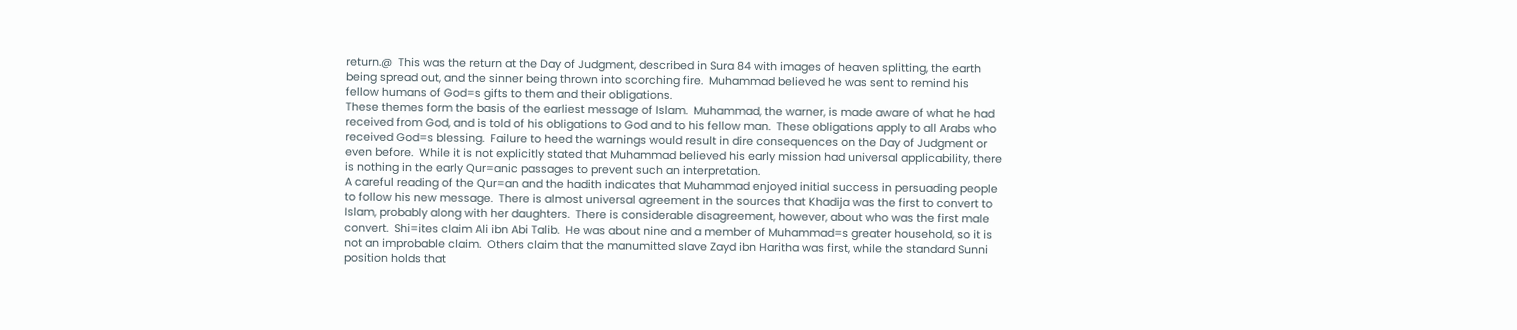return.@  This was the return at the Day of Judgment, described in Sura 84 with images of heaven splitting, the earth being spread out, and the sinner being thrown into scorching fire.  Muhammad believed he was sent to remind his fellow humans of God=s gifts to them and their obligations.
These themes form the basis of the earliest message of Islam.  Muhammad, the warner, is made aware of what he had received from God, and is told of his obligations to God and to his fellow man.  These obligations apply to all Arabs who received God=s blessing.  Failure to heed the warnings would result in dire consequences on the Day of Judgment or even before.  While it is not explicitly stated that Muhammad believed his early mission had universal applicability, there is nothing in the early Qur=anic passages to prevent such an interpretation.
A careful reading of the Qur=an and the hadith indicates that Muhammad enjoyed initial success in persuading people to follow his new message.  There is almost universal agreement in the sources that Khadija was the first to convert to Islam, probably along with her daughters.  There is considerable disagreement, however, about who was the first male convert.  Shi=ites claim Ali ibn Abi Talib.  He was about nine and a member of Muhammad=s greater household, so it is not an improbable claim.  Others claim that the manumitted slave Zayd ibn Haritha was first, while the standard Sunni position holds that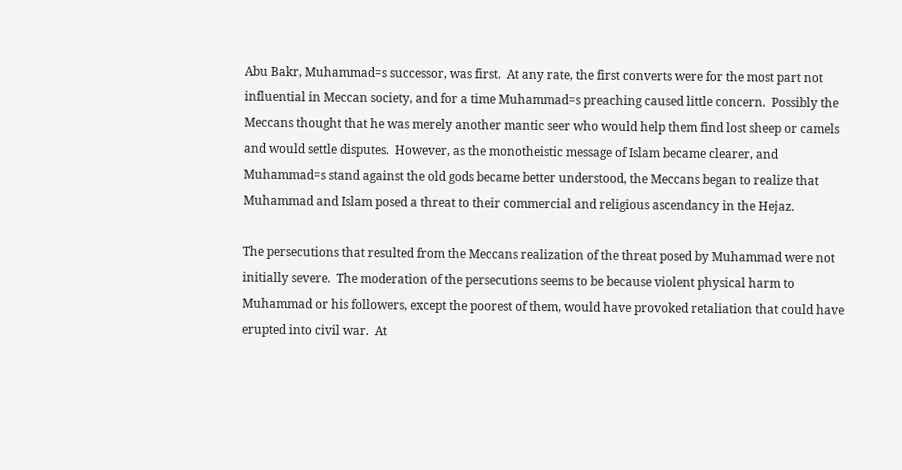Abu Bakr, Muhammad=s successor, was first.  At any rate, the first converts were for the most part not influential in Meccan society, and for a time Muhammad=s preaching caused little concern.  Possibly the Meccans thought that he was merely another mantic seer who would help them find lost sheep or camels and would settle disputes.  However, as the monotheistic message of Islam became clearer, and Muhammad=s stand against the old gods became better understood, the Meccans began to realize that Muhammad and Islam posed a threat to their commercial and religious ascendancy in the Hejaz.

The persecutions that resulted from the Meccans realization of the threat posed by Muhammad were not initially severe.  The moderation of the persecutions seems to be because violent physical harm to Muhammad or his followers, except the poorest of them, would have provoked retaliation that could have erupted into civil war.  At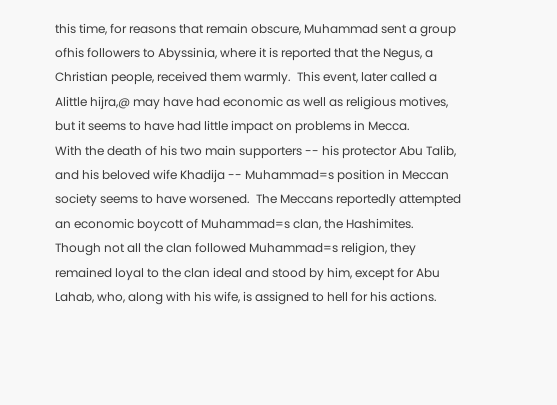this time, for reasons that remain obscure, Muhammad sent a group ofhis followers to Abyssinia, where it is reported that the Negus, a Christian people, received them warmly.  This event, later called a Alittle hijra,@ may have had economic as well as religious motives, but it seems to have had little impact on problems in Mecca.
With the death of his two main supporters -- his protector Abu Talib, and his beloved wife Khadija -- Muhammad=s position in Meccan society seems to have worsened.  The Meccans reportedly attempted an economic boycott of Muhammad=s clan, the Hashimites.  Though not all the clan followed Muhammad=s religion, they remained loyal to the clan ideal and stood by him, except for Abu Lahab, who, along with his wife, is assigned to hell for his actions.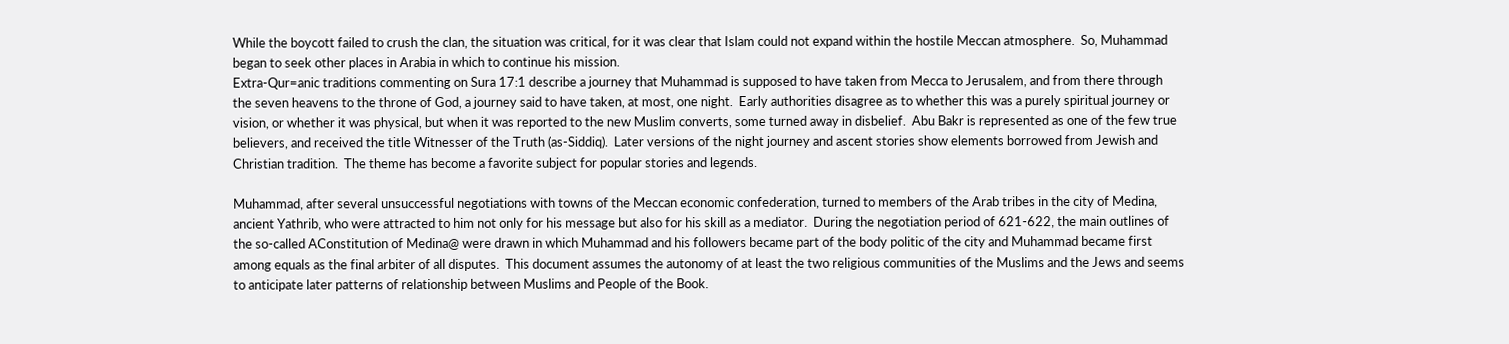While the boycott failed to crush the clan, the situation was critical, for it was clear that Islam could not expand within the hostile Meccan atmosphere.  So, Muhammad began to seek other places in Arabia in which to continue his mission.
Extra-Qur=anic traditions commenting on Sura 17:1 describe a journey that Muhammad is supposed to have taken from Mecca to Jerusalem, and from there through the seven heavens to the throne of God, a journey said to have taken, at most, one night.  Early authorities disagree as to whether this was a purely spiritual journey or vision, or whether it was physical, but when it was reported to the new Muslim converts, some turned away in disbelief.  Abu Bakr is represented as one of the few true believers, and received the title Witnesser of the Truth (as-Siddiq).  Later versions of the night journey and ascent stories show elements borrowed from Jewish and Christian tradition.  The theme has become a favorite subject for popular stories and legends.

Muhammad, after several unsuccessful negotiations with towns of the Meccan economic confederation, turned to members of the Arab tribes in the city of Medina, ancient Yathrib, who were attracted to him not only for his message but also for his skill as a mediator.  During the negotiation period of 621-622, the main outlines of the so-called AConstitution of Medina@ were drawn in which Muhammad and his followers became part of the body politic of the city and Muhammad became first among equals as the final arbiter of all disputes.  This document assumes the autonomy of at least the two religious communities of the Muslims and the Jews and seems to anticipate later patterns of relationship between Muslims and People of the Book.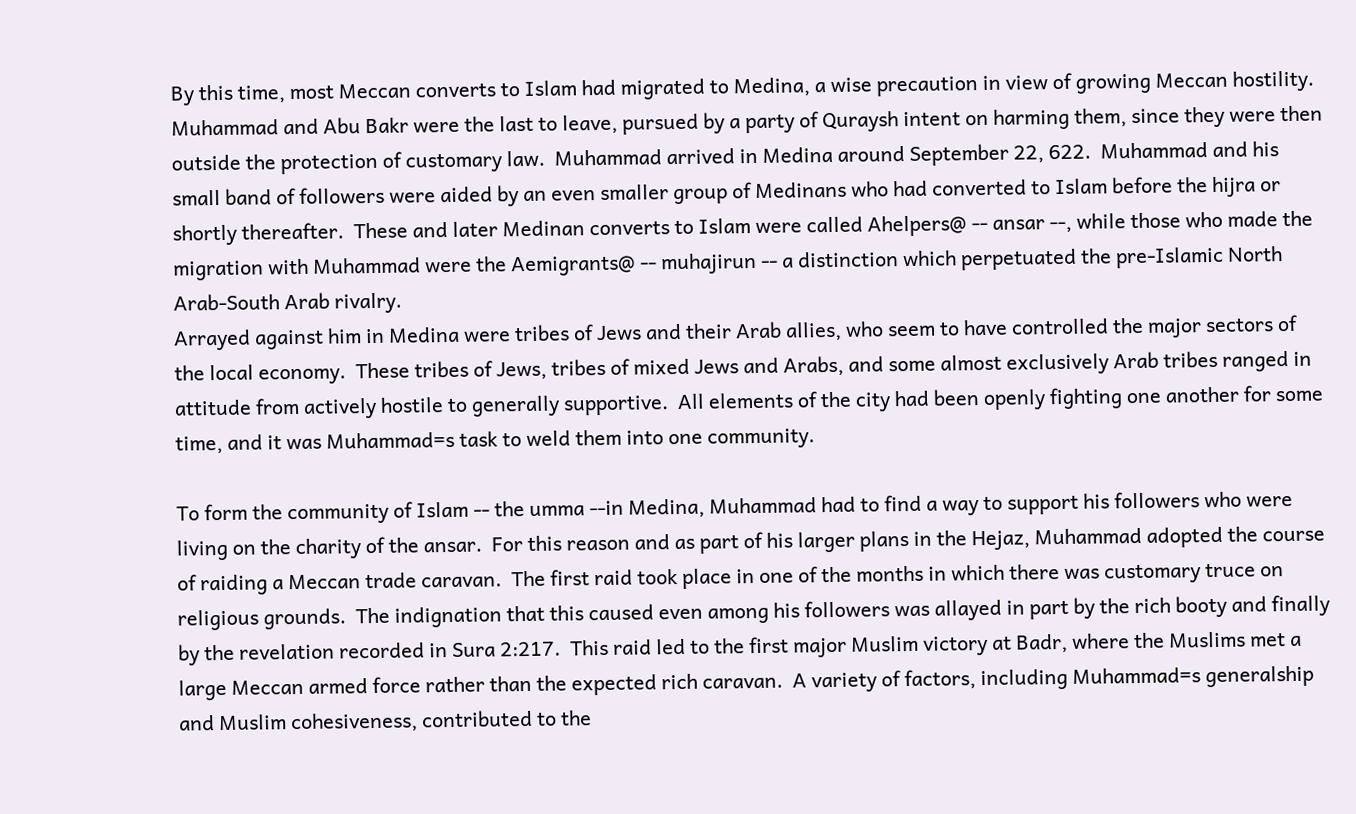By this time, most Meccan converts to Islam had migrated to Medina, a wise precaution in view of growing Meccan hostility.  Muhammad and Abu Bakr were the last to leave, pursued by a party of Quraysh intent on harming them, since they were then outside the protection of customary law.  Muhammad arrived in Medina around September 22, 622.  Muhammad and his small band of followers were aided by an even smaller group of Medinans who had converted to Islam before the hijra or shortly thereafter.  These and later Medinan converts to Islam were called Ahelpers@ -- ansar --, while those who made the migration with Muhammad were the Aemigrants@ -- muhajirun -- a distinction which perpetuated the pre-Islamic North Arab-South Arab rivalry.
Arrayed against him in Medina were tribes of Jews and their Arab allies, who seem to have controlled the major sectors of the local economy.  These tribes of Jews, tribes of mixed Jews and Arabs, and some almost exclusively Arab tribes ranged in attitude from actively hostile to generally supportive.  All elements of the city had been openly fighting one another for some time, and it was Muhammad=s task to weld them into one community.

To form the community of Islam -- the umma --in Medina, Muhammad had to find a way to support his followers who were living on the charity of the ansar.  For this reason and as part of his larger plans in the Hejaz, Muhammad adopted the course of raiding a Meccan trade caravan.  The first raid took place in one of the months in which there was customary truce on religious grounds.  The indignation that this caused even among his followers was allayed in part by the rich booty and finally by the revelation recorded in Sura 2:217.  This raid led to the first major Muslim victory at Badr, where the Muslims met a large Meccan armed force rather than the expected rich caravan.  A variety of factors, including Muhammad=s generalship and Muslim cohesiveness, contributed to the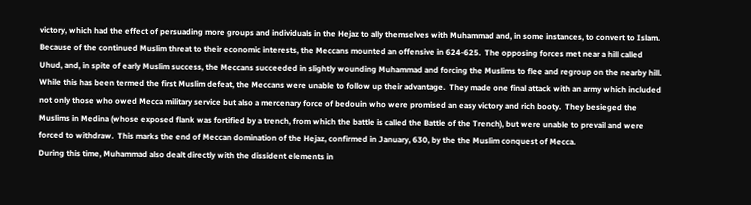victory, which had the effect of persuading more groups and individuals in the Hejaz to ally themselves with Muhammad and, in some instances, to convert to Islam.
Because of the continued Muslim threat to their economic interests, the Meccans mounted an offensive in 624-625.  The opposing forces met near a hill called Uhud, and, in spite of early Muslim success, the Meccans succeeded in slightly wounding Muhammad and forcing the Muslims to flee and regroup on the nearby hill.  While this has been termed the first Muslim defeat, the Meccans were unable to follow up their advantage.  They made one final attack with an army which included not only those who owed Mecca military service but also a mercenary force of bedouin who were promised an easy victory and rich booty.  They besieged the Muslims in Medina (whose exposed flank was fortified by a trench, from which the battle is called the Battle of the Trench), but were unable to prevail and were forced to withdraw.  This marks the end of Meccan domination of the Hejaz, confirmed in January, 630, by the the Muslim conquest of Mecca.
During this time, Muhammad also dealt directly with the dissident elements in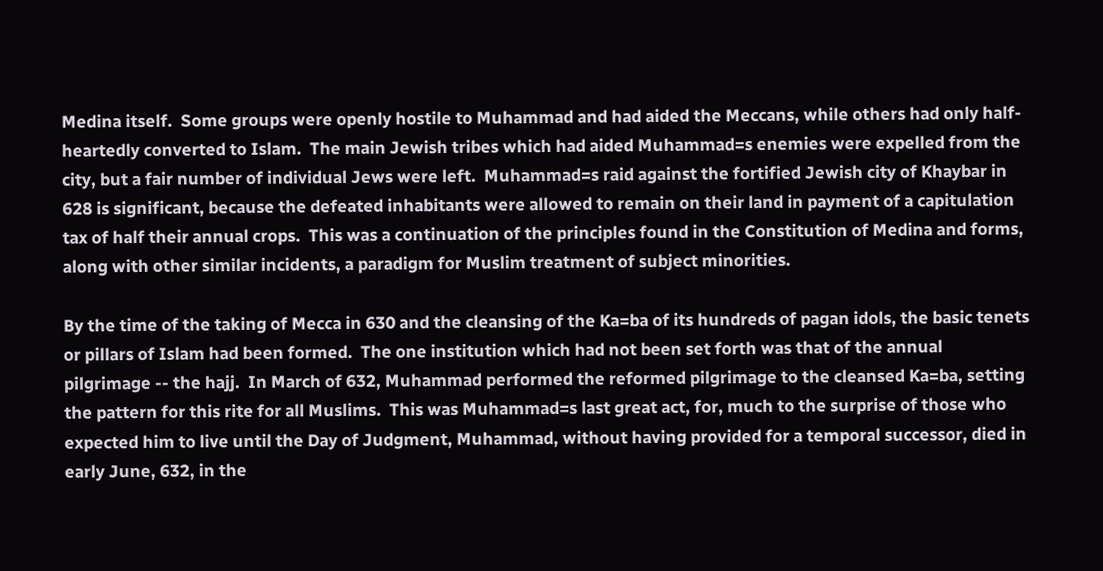Medina itself.  Some groups were openly hostile to Muhammad and had aided the Meccans, while others had only half-heartedly converted to Islam.  The main Jewish tribes which had aided Muhammad=s enemies were expelled from the city, but a fair number of individual Jews were left.  Muhammad=s raid against the fortified Jewish city of Khaybar in 628 is significant, because the defeated inhabitants were allowed to remain on their land in payment of a capitulation tax of half their annual crops.  This was a continuation of the principles found in the Constitution of Medina and forms, along with other similar incidents, a paradigm for Muslim treatment of subject minorities.

By the time of the taking of Mecca in 630 and the cleansing of the Ka=ba of its hundreds of pagan idols, the basic tenets or pillars of Islam had been formed.  The one institution which had not been set forth was that of the annual pilgrimage -- the hajj.  In March of 632, Muhammad performed the reformed pilgrimage to the cleansed Ka=ba, setting the pattern for this rite for all Muslims.  This was Muhammad=s last great act, for, much to the surprise of those who expected him to live until the Day of Judgment, Muhammad, without having provided for a temporal successor, died in early June, 632, in the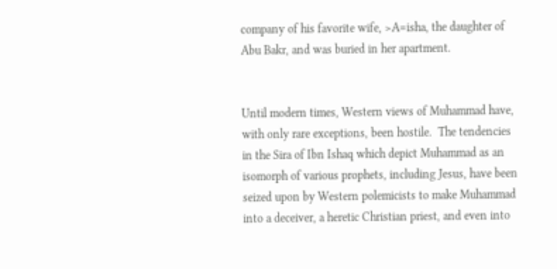company of his favorite wife, >A=isha, the daughter of Abu Bakr, and was buried in her apartment.


Until modern times, Western views of Muhammad have, with only rare exceptions, been hostile.  The tendencies in the Sira of Ibn Ishaq which depict Muhammad as an isomorph of various prophets, including Jesus, have been seized upon by Western polemicists to make Muhammad into a deceiver, a heretic Christian priest, and even into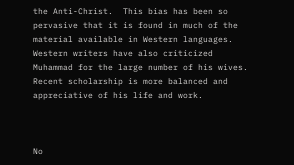the Anti-Christ.  This bias has been so pervasive that it is found in much of the material available in Western languages.  Western writers have also criticized Muhammad for the large number of his wives.  Recent scholarship is more balanced and appreciative of his life and work.



No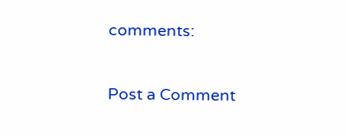comments:

Post a Comment